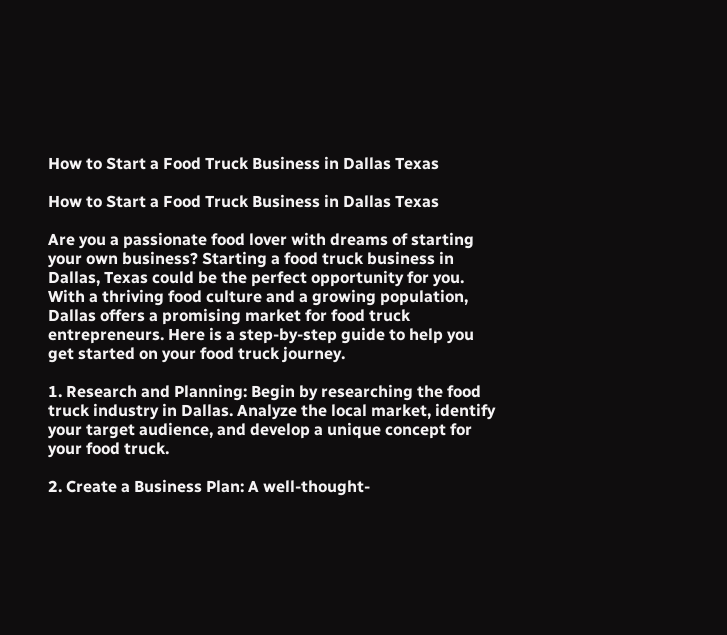How to Start a Food Truck Business in Dallas Texas

How to Start a Food Truck Business in Dallas Texas

Are you a passionate food lover with dreams of starting your own business? Starting a food truck business in Dallas, Texas could be the perfect opportunity for you. With a thriving food culture and a growing population, Dallas offers a promising market for food truck entrepreneurs. Here is a step-by-step guide to help you get started on your food truck journey.

1. Research and Planning: Begin by researching the food truck industry in Dallas. Analyze the local market, identify your target audience, and develop a unique concept for your food truck.

2. Create a Business Plan: A well-thought-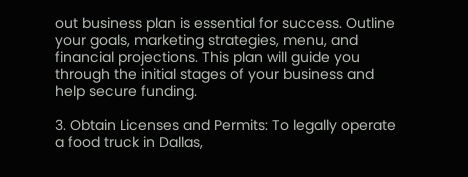out business plan is essential for success. Outline your goals, marketing strategies, menu, and financial projections. This plan will guide you through the initial stages of your business and help secure funding.

3. Obtain Licenses and Permits: To legally operate a food truck in Dallas,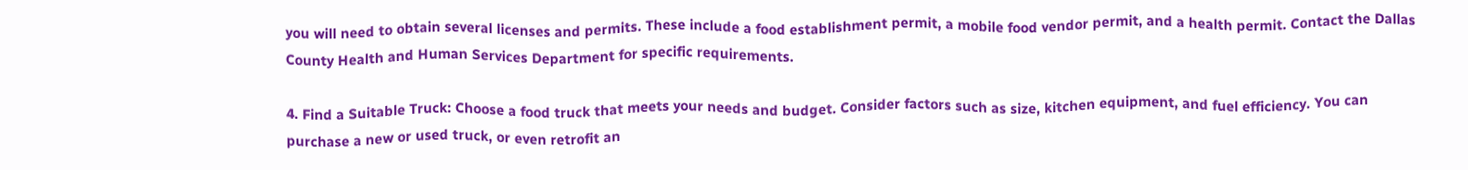you will need to obtain several licenses and permits. These include a food establishment permit, a mobile food vendor permit, and a health permit. Contact the Dallas County Health and Human Services Department for specific requirements.

4. Find a Suitable Truck: Choose a food truck that meets your needs and budget. Consider factors such as size, kitchen equipment, and fuel efficiency. You can purchase a new or used truck, or even retrofit an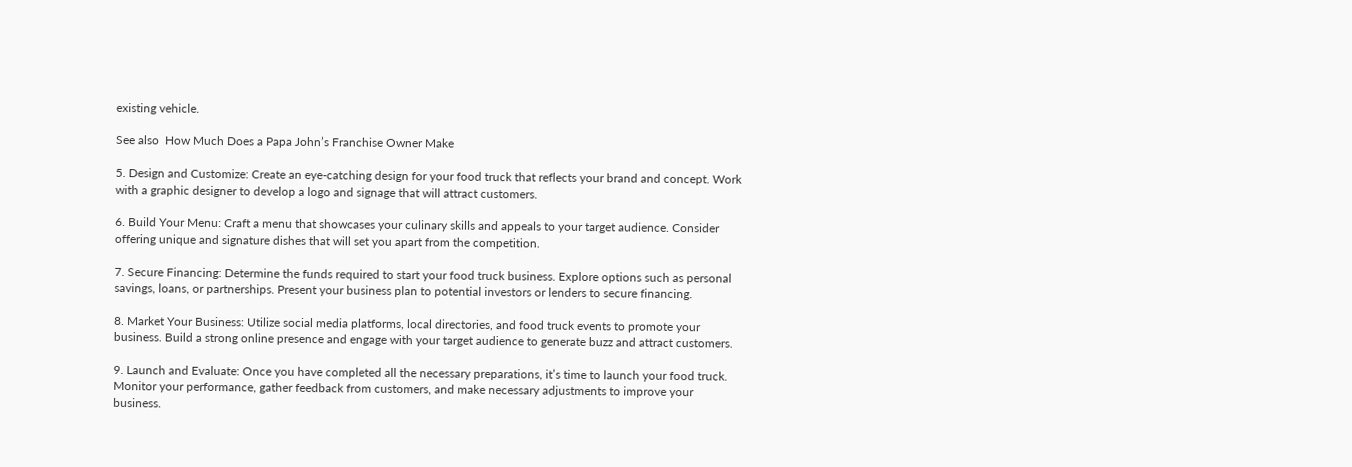existing vehicle.

See also  How Much Does a Papa John’s Franchise Owner Make

5. Design and Customize: Create an eye-catching design for your food truck that reflects your brand and concept. Work with a graphic designer to develop a logo and signage that will attract customers.

6. Build Your Menu: Craft a menu that showcases your culinary skills and appeals to your target audience. Consider offering unique and signature dishes that will set you apart from the competition.

7. Secure Financing: Determine the funds required to start your food truck business. Explore options such as personal savings, loans, or partnerships. Present your business plan to potential investors or lenders to secure financing.

8. Market Your Business: Utilize social media platforms, local directories, and food truck events to promote your business. Build a strong online presence and engage with your target audience to generate buzz and attract customers.

9. Launch and Evaluate: Once you have completed all the necessary preparations, it’s time to launch your food truck. Monitor your performance, gather feedback from customers, and make necessary adjustments to improve your business.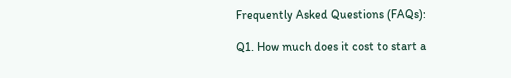Frequently Asked Questions (FAQs):

Q1. How much does it cost to start a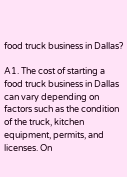food truck business in Dallas?

A1. The cost of starting a food truck business in Dallas can vary depending on factors such as the condition of the truck, kitchen equipment, permits, and licenses. On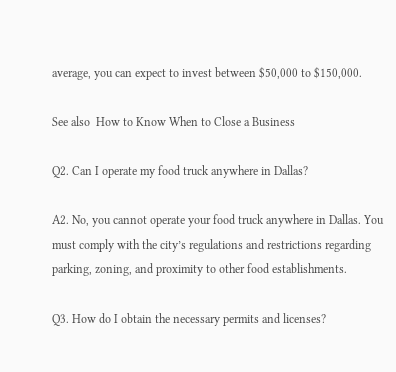average, you can expect to invest between $50,000 to $150,000.

See also  How to Know When to Close a Business

Q2. Can I operate my food truck anywhere in Dallas?

A2. No, you cannot operate your food truck anywhere in Dallas. You must comply with the city’s regulations and restrictions regarding parking, zoning, and proximity to other food establishments.

Q3. How do I obtain the necessary permits and licenses?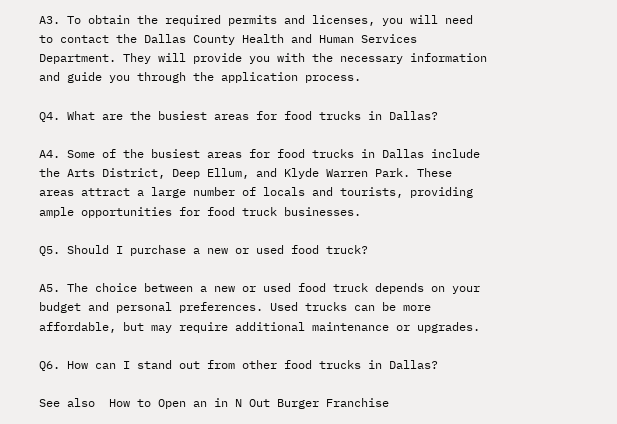A3. To obtain the required permits and licenses, you will need to contact the Dallas County Health and Human Services Department. They will provide you with the necessary information and guide you through the application process.

Q4. What are the busiest areas for food trucks in Dallas?

A4. Some of the busiest areas for food trucks in Dallas include the Arts District, Deep Ellum, and Klyde Warren Park. These areas attract a large number of locals and tourists, providing ample opportunities for food truck businesses.

Q5. Should I purchase a new or used food truck?

A5. The choice between a new or used food truck depends on your budget and personal preferences. Used trucks can be more affordable, but may require additional maintenance or upgrades.

Q6. How can I stand out from other food trucks in Dallas?

See also  How to Open an in N Out Burger Franchise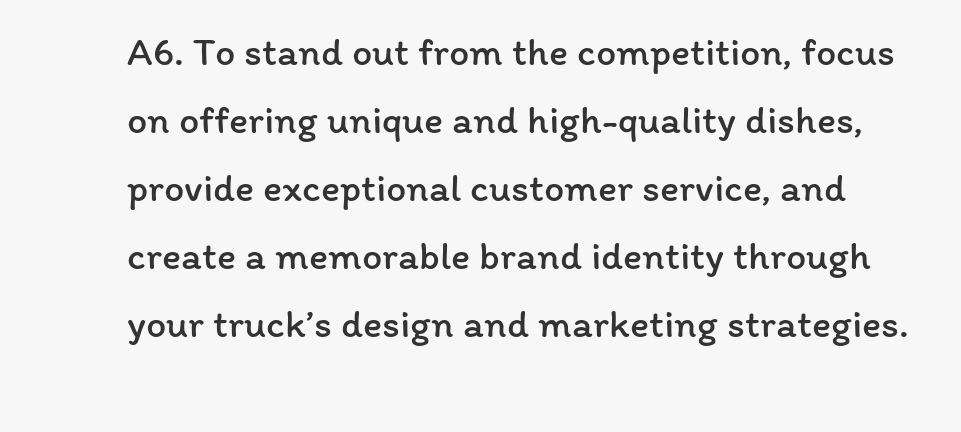A6. To stand out from the competition, focus on offering unique and high-quality dishes, provide exceptional customer service, and create a memorable brand identity through your truck’s design and marketing strategies.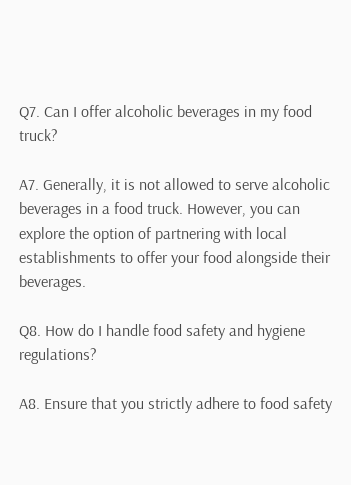Q7. Can I offer alcoholic beverages in my food truck?

A7. Generally, it is not allowed to serve alcoholic beverages in a food truck. However, you can explore the option of partnering with local establishments to offer your food alongside their beverages.

Q8. How do I handle food safety and hygiene regulations?

A8. Ensure that you strictly adhere to food safety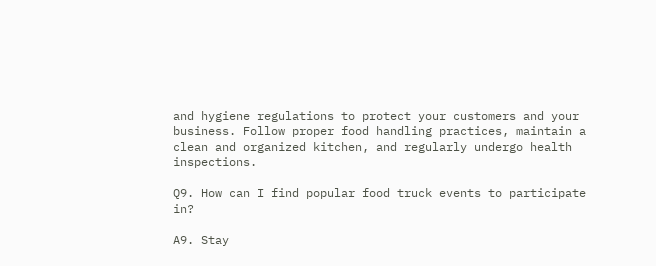and hygiene regulations to protect your customers and your business. Follow proper food handling practices, maintain a clean and organized kitchen, and regularly undergo health inspections.

Q9. How can I find popular food truck events to participate in?

A9. Stay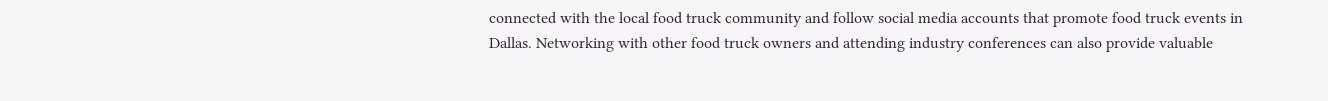connected with the local food truck community and follow social media accounts that promote food truck events in Dallas. Networking with other food truck owners and attending industry conferences can also provide valuable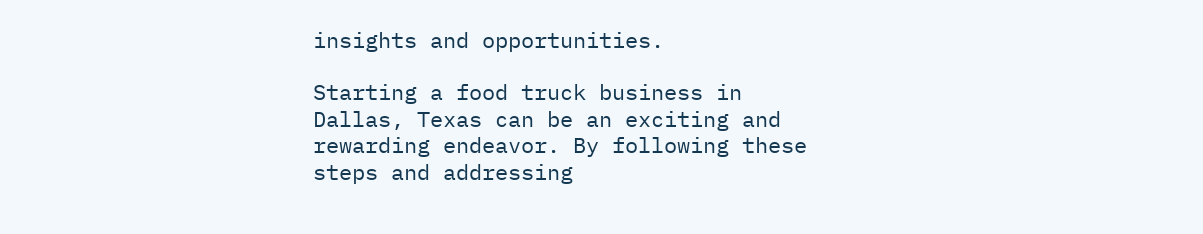insights and opportunities.

Starting a food truck business in Dallas, Texas can be an exciting and rewarding endeavor. By following these steps and addressing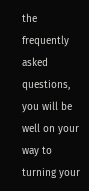the frequently asked questions, you will be well on your way to turning your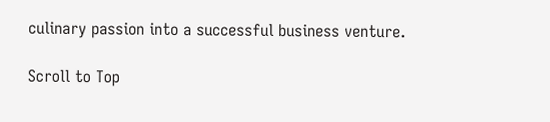culinary passion into a successful business venture.

Scroll to Top